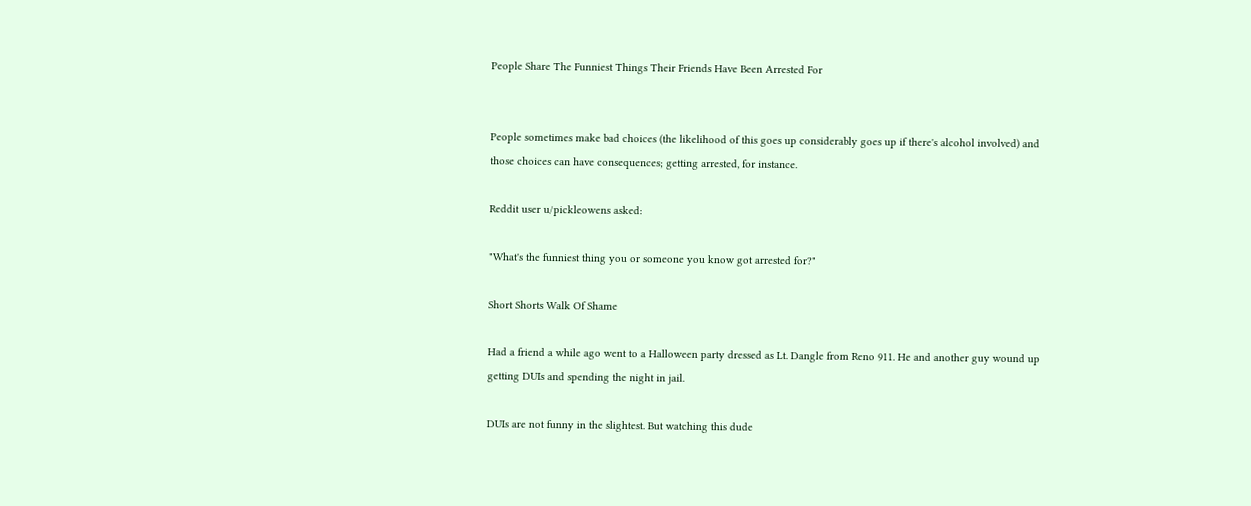People Share The Funniest Things Their Friends Have Been Arrested For


People sometimes make bad choices (the likelihood of this goes up considerably goes up if there's alcohol involved) and those choices can have consequences; getting arrested, for instance.

Reddit user u/pickleowens asked:

"What's the funniest thing you or someone you know got arrested for?"

Short Shorts Walk Of Shame

Had a friend a while ago went to a Halloween party dressed as Lt. Dangle from Reno 911. He and another guy wound up getting DUIs and spending the night in jail.

DUIs are not funny in the slightest. But watching this dude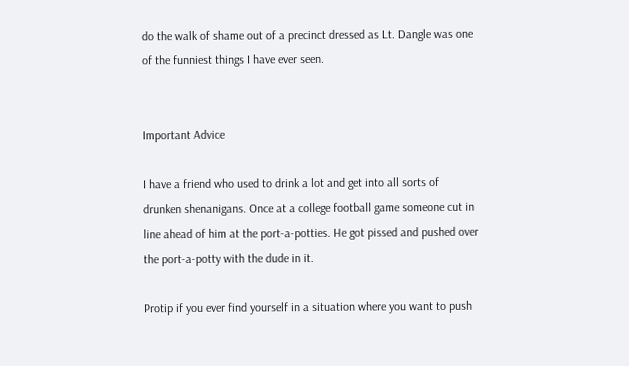do the walk of shame out of a precinct dressed as Lt. Dangle was one of the funniest things I have ever seen.


Important Advice

I have a friend who used to drink a lot and get into all sorts of drunken shenanigans. Once at a college football game someone cut in line ahead of him at the port-a-potties. He got pissed and pushed over the port-a-potty with the dude in it.

Protip if you ever find yourself in a situation where you want to push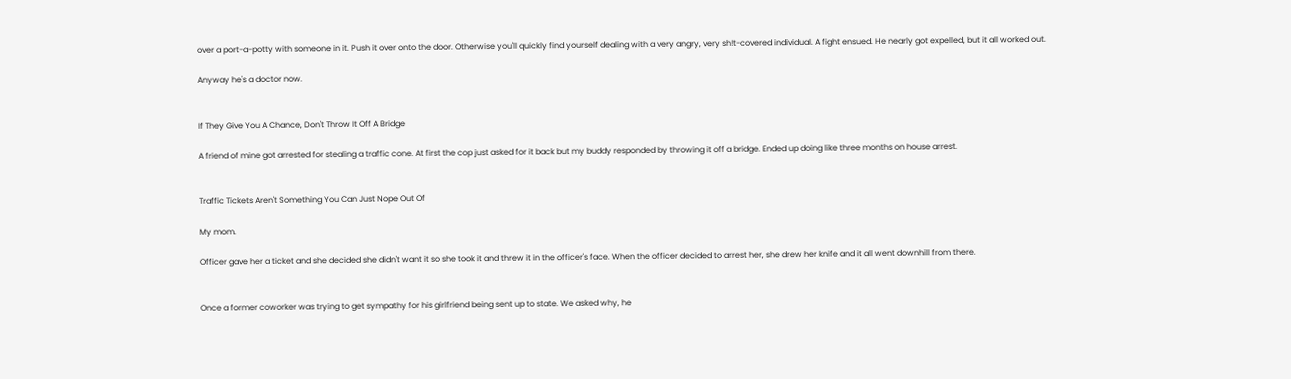over a port-a-potty with someone in it. Push it over onto the door. Otherwise you'll quickly find yourself dealing with a very angry, very sh!t-covered individual. A fight ensued. He nearly got expelled, but it all worked out.

Anyway he's a doctor now.


If They Give You A Chance, Don't Throw It Off A Bridge

A friend of mine got arrested for stealing a traffic cone. At first the cop just asked for it back but my buddy responded by throwing it off a bridge. Ended up doing like three months on house arrest.


Traffic Tickets Aren't Something You Can Just Nope Out Of

My mom.

Officer gave her a ticket and she decided she didn't want it so she took it and threw it in the officer's face. When the officer decided to arrest her, she drew her knife and it all went downhill from there.


Once a former coworker was trying to get sympathy for his girlfriend being sent up to state. We asked why, he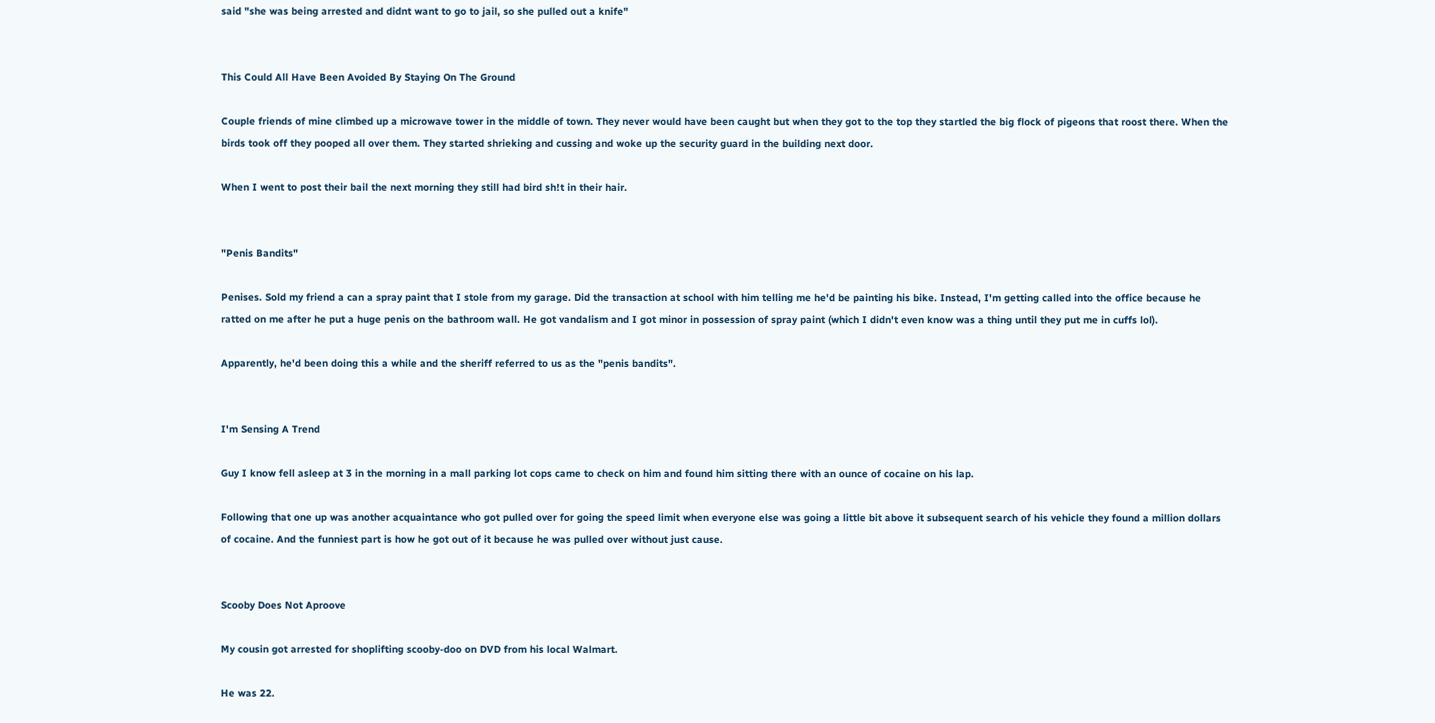said "she was being arrested and didnt want to go to jail, so she pulled out a knife"


This Could All Have Been Avoided By Staying On The Ground

Couple friends of mine climbed up a microwave tower in the middle of town. They never would have been caught but when they got to the top they startled the big flock of pigeons that roost there. When the birds took off they pooped all over them. They started shrieking and cussing and woke up the security guard in the building next door.

When I went to post their bail the next morning they still had bird sh!t in their hair.


"Penis Bandits"

Penises. Sold my friend a can a spray paint that I stole from my garage. Did the transaction at school with him telling me he'd be painting his bike. Instead, I'm getting called into the office because he ratted on me after he put a huge penis on the bathroom wall. He got vandalism and I got minor in possession of spray paint (which I didn't even know was a thing until they put me in cuffs lol).

Apparently, he'd been doing this a while and the sheriff referred to us as the "penis bandits".


I'm Sensing A Trend

Guy I know fell asleep at 3 in the morning in a mall parking lot cops came to check on him and found him sitting there with an ounce of cocaine on his lap.

Following that one up was another acquaintance who got pulled over for going the speed limit when everyone else was going a little bit above it subsequent search of his vehicle they found a million dollars of cocaine. And the funniest part is how he got out of it because he was pulled over without just cause.


Scooby Does Not Aproove

My cousin got arrested for shoplifting scooby-doo on DVD from his local Walmart.

He was 22.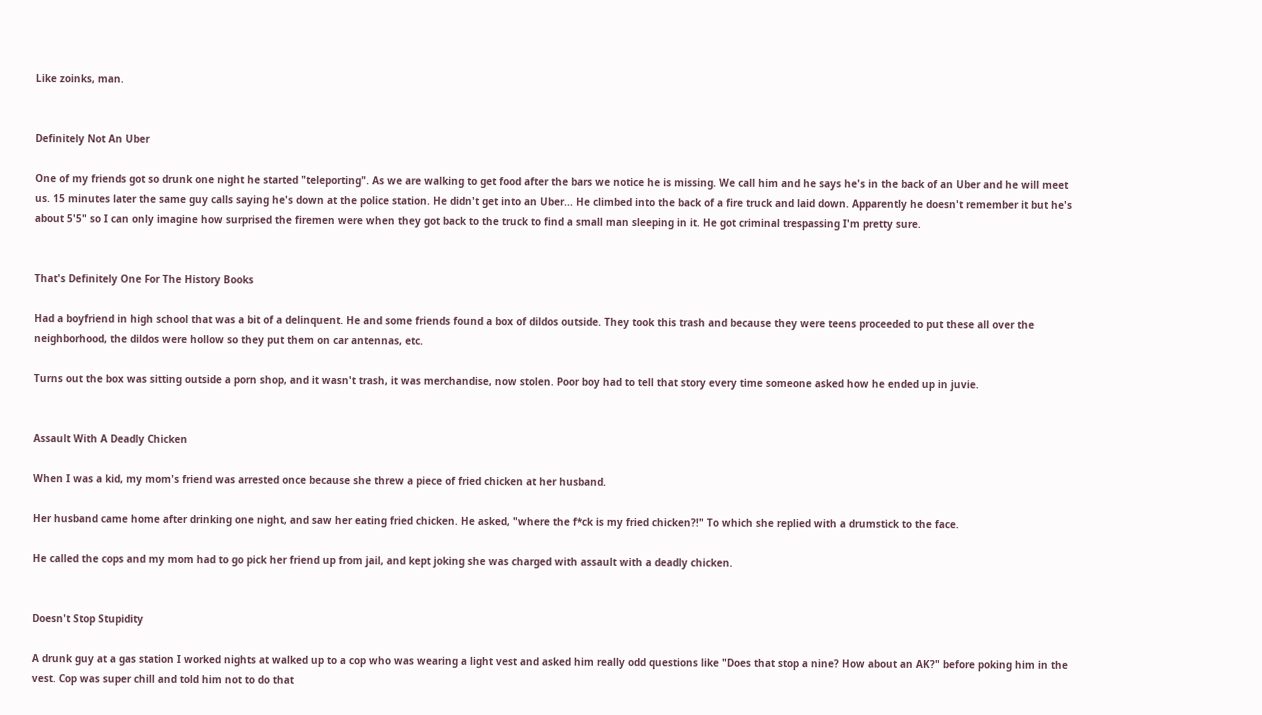Like zoinks, man.


Definitely Not An Uber

One of my friends got so drunk one night he started "teleporting". As we are walking to get food after the bars we notice he is missing. We call him and he says he's in the back of an Uber and he will meet us. 15 minutes later the same guy calls saying he's down at the police station. He didn't get into an Uber... He climbed into the back of a fire truck and laid down. Apparently he doesn't remember it but he's about 5'5" so I can only imagine how surprised the firemen were when they got back to the truck to find a small man sleeping in it. He got criminal trespassing I'm pretty sure.


That's Definitely One For The History Books

Had a boyfriend in high school that was a bit of a delinquent. He and some friends found a box of dildos outside. They took this trash and because they were teens proceeded to put these all over the neighborhood, the dildos were hollow so they put them on car antennas, etc.

Turns out the box was sitting outside a porn shop, and it wasn't trash, it was merchandise, now stolen. Poor boy had to tell that story every time someone asked how he ended up in juvie.


Assault With A Deadly Chicken

When I was a kid, my mom's friend was arrested once because she threw a piece of fried chicken at her husband.

Her husband came home after drinking one night, and saw her eating fried chicken. He asked, "where the f*ck is my fried chicken?!" To which she replied with a drumstick to the face.

He called the cops and my mom had to go pick her friend up from jail, and kept joking she was charged with assault with a deadly chicken.


Doesn't Stop Stupidity

A drunk guy at a gas station I worked nights at walked up to a cop who was wearing a light vest and asked him really odd questions like "Does that stop a nine? How about an AK?" before poking him in the vest. Cop was super chill and told him not to do that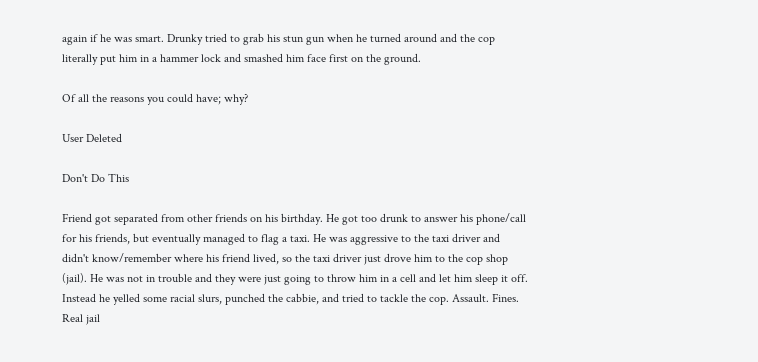again if he was smart. Drunky tried to grab his stun gun when he turned around and the cop literally put him in a hammer lock and smashed him face first on the ground.

Of all the reasons you could have; why?

User Deleted

Don't Do This

Friend got separated from other friends on his birthday. He got too drunk to answer his phone/call for his friends, but eventually managed to flag a taxi. He was aggressive to the taxi driver and didn't know/remember where his friend lived, so the taxi driver just drove him to the cop shop (jail). He was not in trouble and they were just going to throw him in a cell and let him sleep it off. Instead he yelled some racial slurs, punched the cabbie, and tried to tackle the cop. Assault. Fines. Real jail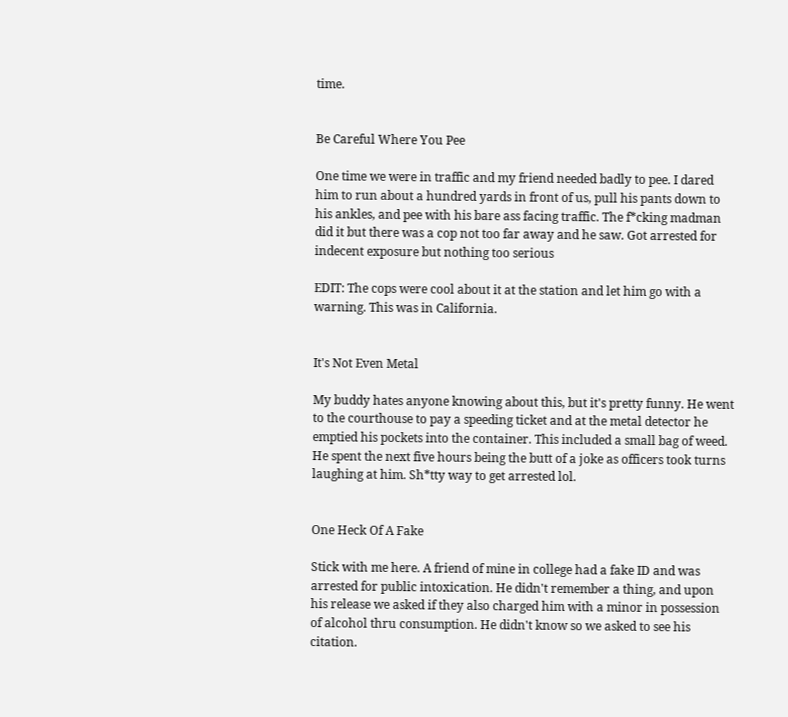time.


Be Careful Where You Pee

One time we were in traffic and my friend needed badly to pee. I dared him to run about a hundred yards in front of us, pull his pants down to his ankles, and pee with his bare ass facing traffic. The f*cking madman did it but there was a cop not too far away and he saw. Got arrested for indecent exposure but nothing too serious

EDIT: The cops were cool about it at the station and let him go with a warning. This was in California.


It's Not Even Metal

My buddy hates anyone knowing about this, but it's pretty funny. He went to the courthouse to pay a speeding ticket and at the metal detector he emptied his pockets into the container. This included a small bag of weed. He spent the next five hours being the butt of a joke as officers took turns laughing at him. Sh*tty way to get arrested lol.


One Heck Of A Fake

Stick with me here. A friend of mine in college had a fake ID and was arrested for public intoxication. He didn't remember a thing, and upon his release we asked if they also charged him with a minor in possession of alcohol thru consumption. He didn't know so we asked to see his citation.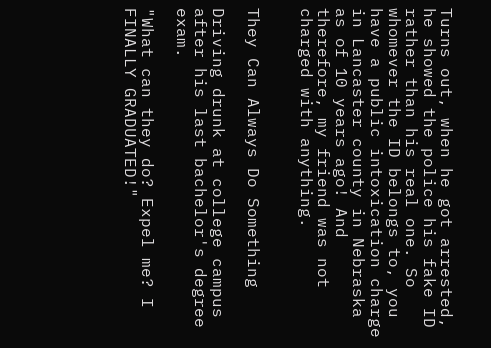Turns out, when he got arrested, he showed the police his fake ID rather than his real one. So whomever the ID belongs to, you have a public intoxication charge in Lancaster county in Nebraska as of 10 years ago! And therefore, my friend was not charged with anything.


They Can Always Do Something

Driving drunk at college campus after his last bachelor's degree exam.

"What can they do? Expel me? I FINALLY GRADUATED!"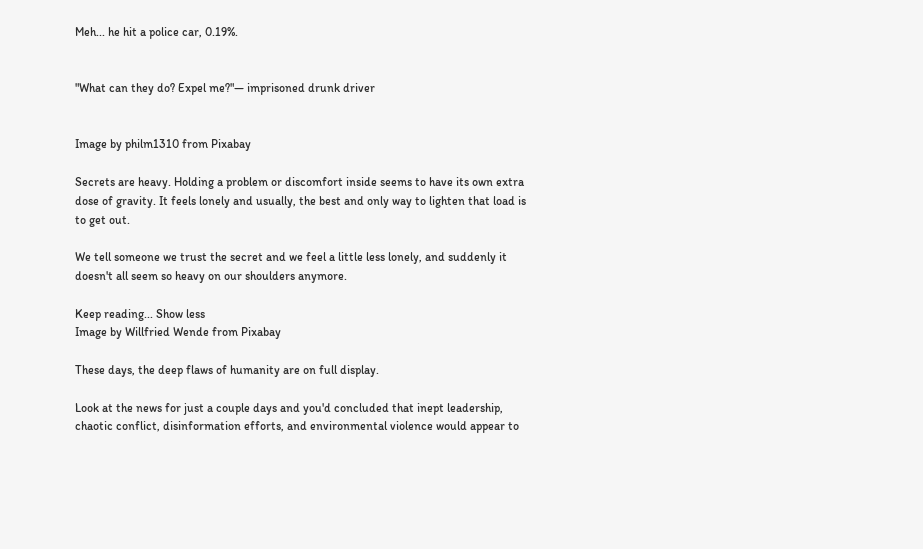Meh... he hit a police car, 0.19%.


"What can they do? Expel me?"— imprisoned drunk driver


Image by philm1310 from Pixabay

Secrets are heavy. Holding a problem or discomfort inside seems to have its own extra dose of gravity. It feels lonely and usually, the best and only way to lighten that load is to get out.

We tell someone we trust the secret and we feel a little less lonely, and suddenly it doesn't all seem so heavy on our shoulders anymore.

Keep reading... Show less
Image by Willfried Wende from Pixabay

These days, the deep flaws of humanity are on full display.

Look at the news for just a couple days and you'd concluded that inept leadership, chaotic conflict, disinformation efforts, and environmental violence would appear to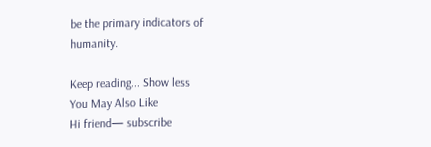be the primary indicators of humanity.

Keep reading... Show less
You May Also Like
Hi friend— subscribe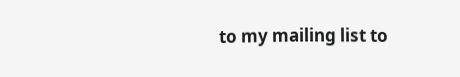to my mailing list to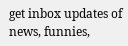get inbox updates of news, funnies,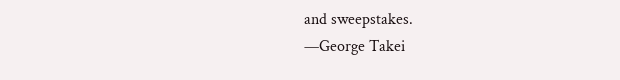and sweepstakes.
—George Takei